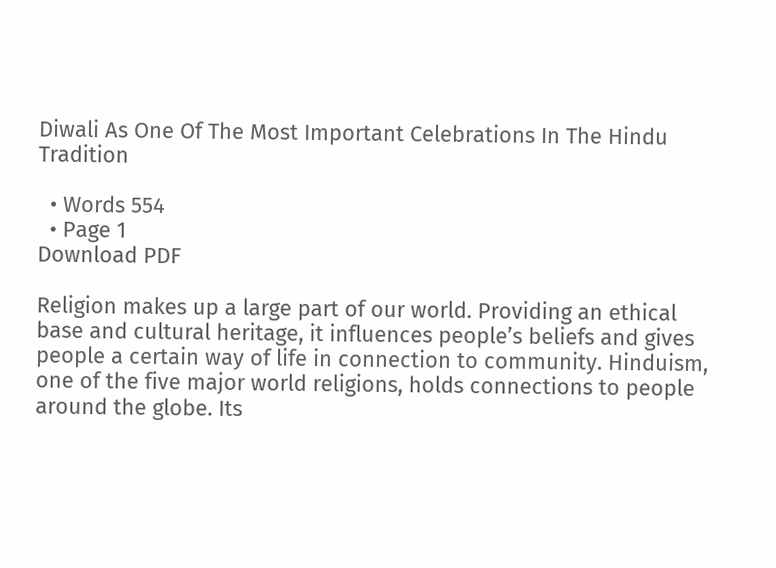Diwali As One Of The Most Important Celebrations In The Hindu Tradition

  • Words 554
  • Page 1
Download PDF

Religion makes up a large part of our world. Providing an ethical base and cultural heritage, it influences people’s beliefs and gives people a certain way of life in connection to community. Hinduism, one of the five major world religions, holds connections to people around the globe. Its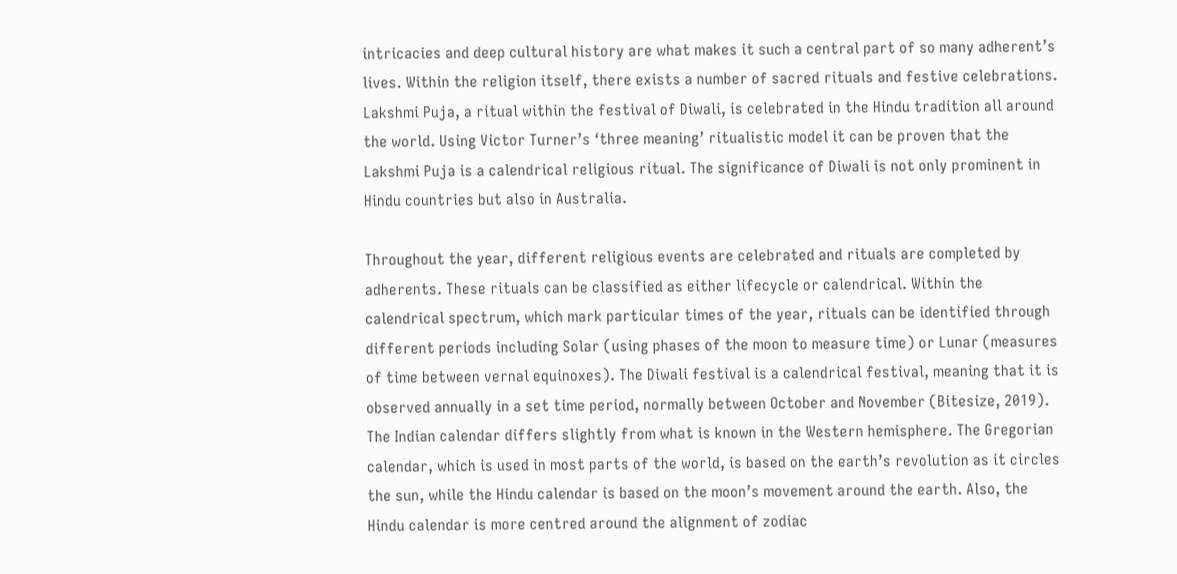intricacies and deep cultural history are what makes it such a central part of so many adherent’s lives. Within the religion itself, there exists a number of sacred rituals and festive celebrations. Lakshmi Puja, a ritual within the festival of Diwali, is celebrated in the Hindu tradition all around the world. Using Victor Turner’s ‘three meaning’ ritualistic model it can be proven that the Lakshmi Puja is a calendrical religious ritual. The significance of Diwali is not only prominent in Hindu countries but also in Australia.

Throughout the year, different religious events are celebrated and rituals are completed by adherents. These rituals can be classified as either lifecycle or calendrical. Within the calendrical spectrum, which mark particular times of the year, rituals can be identified through different periods including Solar (using phases of the moon to measure time) or Lunar (measures of time between vernal equinoxes). The Diwali festival is a calendrical festival, meaning that it is observed annually in a set time period, normally between October and November (Bitesize, 2019). The Indian calendar differs slightly from what is known in the Western hemisphere. The Gregorian calendar, which is used in most parts of the world, is based on the earth’s revolution as it circles the sun, while the Hindu calendar is based on the moon’s movement around the earth. Also, the Hindu calendar is more centred around the alignment of zodiac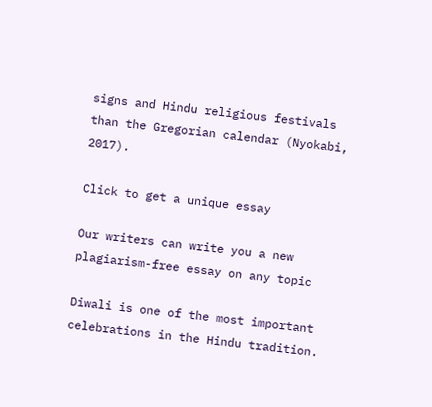signs and Hindu religious festivals than the Gregorian calendar (Nyokabi, 2017).

Click to get a unique essay

Our writers can write you a new plagiarism-free essay on any topic

Diwali is one of the most important celebrations in the Hindu tradition.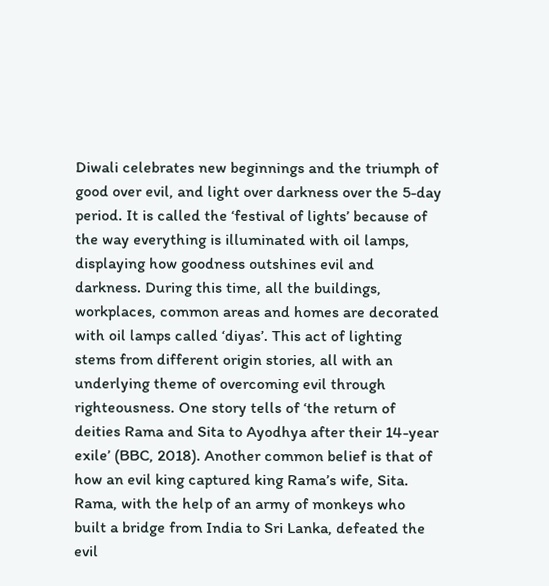Diwali celebrates new beginnings and the triumph of good over evil, and light over darkness over the 5-day period. It is called the ‘festival of lights’ because of the way everything is illuminated with oil lamps, displaying how goodness outshines evil and darkness. During this time, all the buildings, workplaces, common areas and homes are decorated with oil lamps called ‘diyas’. This act of lighting stems from different origin stories, all with an underlying theme of overcoming evil through righteousness. One story tells of ‘the return of deities Rama and Sita to Ayodhya after their 14-year exile’ (BBC, 2018). Another common belief is that of how an evil king captured king Rama’s wife, Sita. Rama, with the help of an army of monkeys who built a bridge from India to Sri Lanka, defeated the evil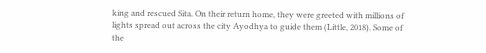king and rescued Sita. On their return home, they were greeted with millions of lights spread out across the city Ayodhya to guide them (Little, 2018). Some of the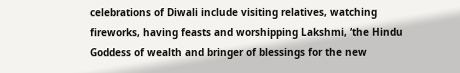celebrations of Diwali include visiting relatives, watching fireworks, having feasts and worshipping Lakshmi, ‘the Hindu Goddess of wealth and bringer of blessings for the new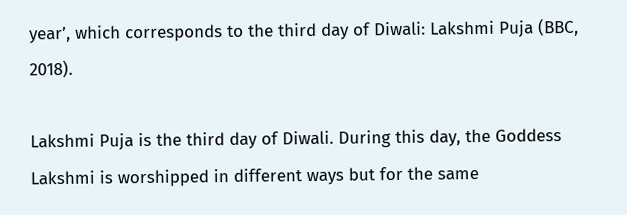year’, which corresponds to the third day of Diwali: Lakshmi Puja (BBC, 2018).

Lakshmi Puja is the third day of Diwali. During this day, the Goddess Lakshmi is worshipped in different ways but for the same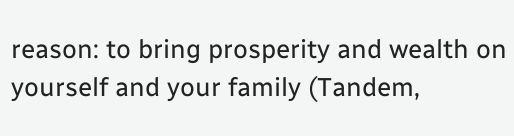reason: to bring prosperity and wealth on yourself and your family (Tandem,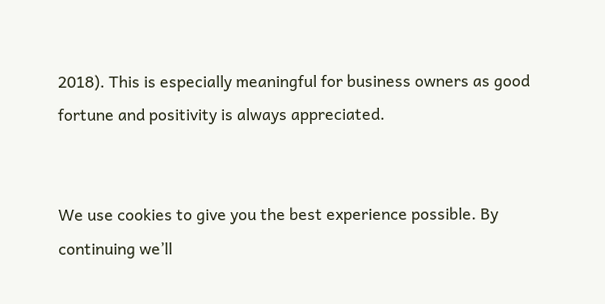2018). This is especially meaningful for business owners as good fortune and positivity is always appreciated.


We use cookies to give you the best experience possible. By continuing we’ll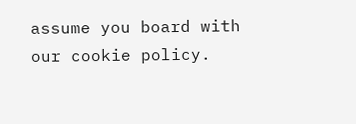assume you board with our cookie policy.